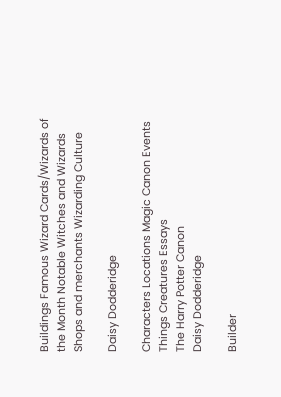Buildings Famous Wizard Cards/Wizards of the Month Notable Witches and Wizards Shops and merchants Wizarding Culture

Daisy Dodderidge

Characters Locations Magic Canon Events Things Creatures Essays
The Harry Potter Canon
Daisy Dodderidge

Builder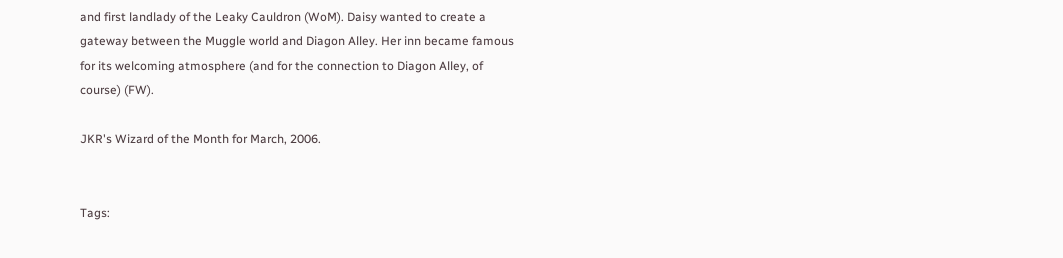and first landlady of the Leaky Cauldron (WoM). Daisy wanted to create a gateway between the Muggle world and Diagon Alley. Her inn became famous for its welcoming atmosphere (and for the connection to Diagon Alley, of course) (FW).

JKR's Wizard of the Month for March, 2006.


Tags: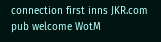connection first inns JKR.com pub welcome WotM